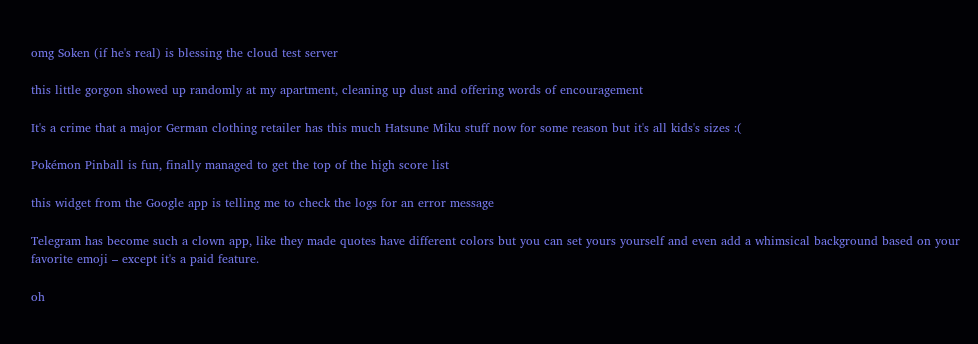omg Soken (if he's real) is blessing the cloud test server

this little gorgon showed up randomly at my apartment, cleaning up dust and offering words of encouragement

It's a crime that a major German clothing retailer has this much Hatsune Miku stuff now for some reason but it's all kids's sizes :(

Pokémon Pinball is fun, finally managed to get the top of the high score list

this widget from the Google app is telling me to check the logs for an error message

Telegram has become such a clown app, like they made quotes have different colors but you can set yours yourself and even add a whimsical background based on your favorite emoji – except it's a paid feature.

oh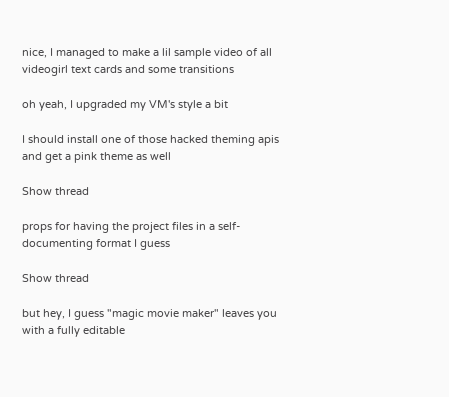nice, I managed to make a lil sample video of all videogirl text cards and some transitions

oh yeah, I upgraded my VM's style a bit

I should install one of those hacked theming apis and get a pink theme as well

Show thread

props for having the project files in a self-documenting format I guess

Show thread

but hey, I guess "magic movie maker" leaves you with a fully editable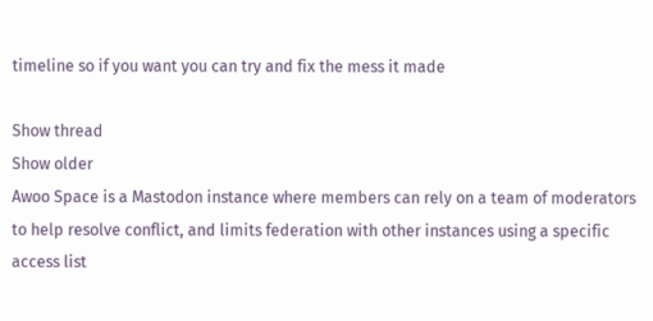timeline so if you want you can try and fix the mess it made

Show thread
Show older
Awoo Space is a Mastodon instance where members can rely on a team of moderators to help resolve conflict, and limits federation with other instances using a specific access list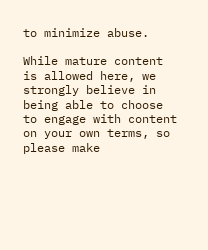to minimize abuse.

While mature content is allowed here, we strongly believe in being able to choose to engage with content on your own terms, so please make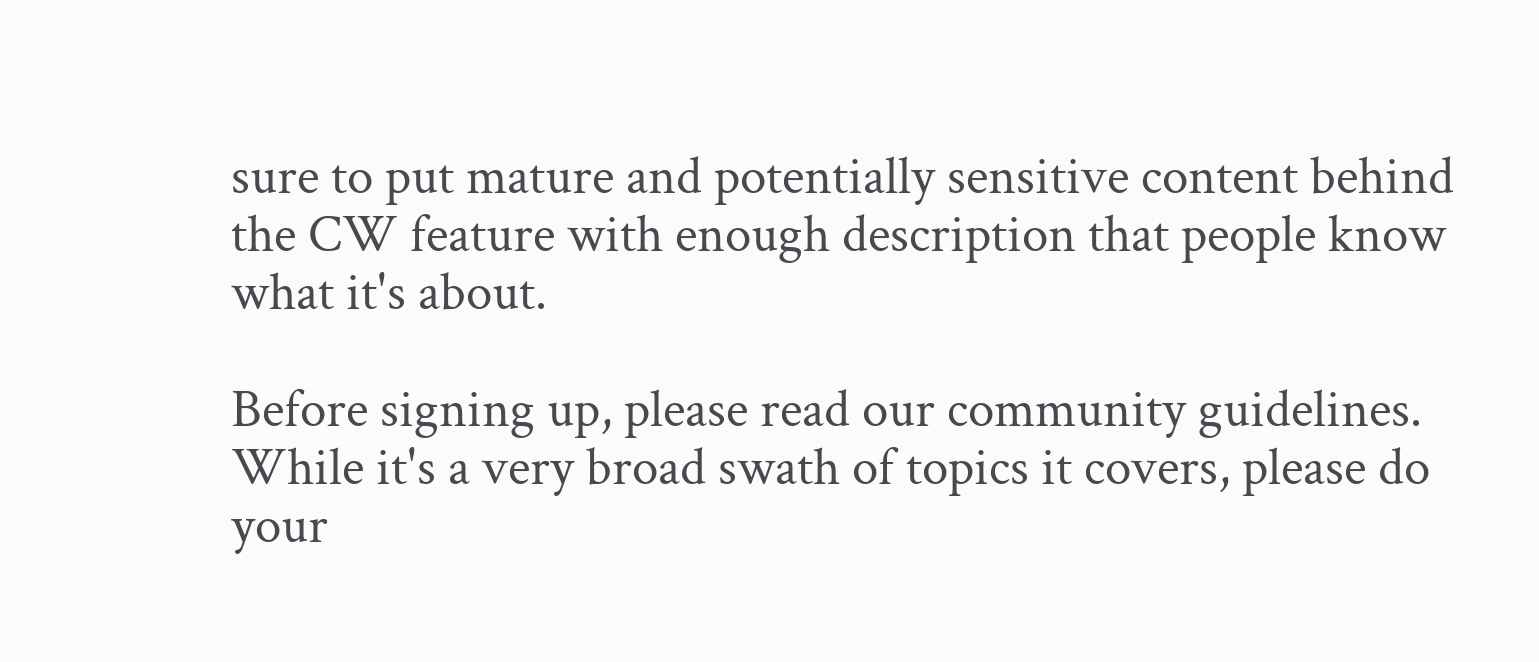sure to put mature and potentially sensitive content behind the CW feature with enough description that people know what it's about.

Before signing up, please read our community guidelines. While it's a very broad swath of topics it covers, please do your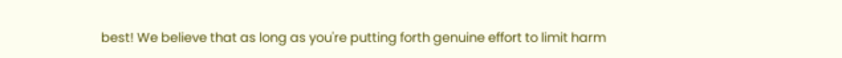best! We believe that as long as you're putting forth genuine effort to limit harm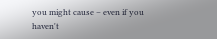you might cause – even if you haven't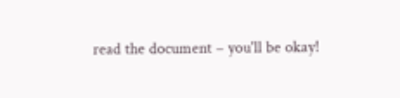read the document – you'll be okay!